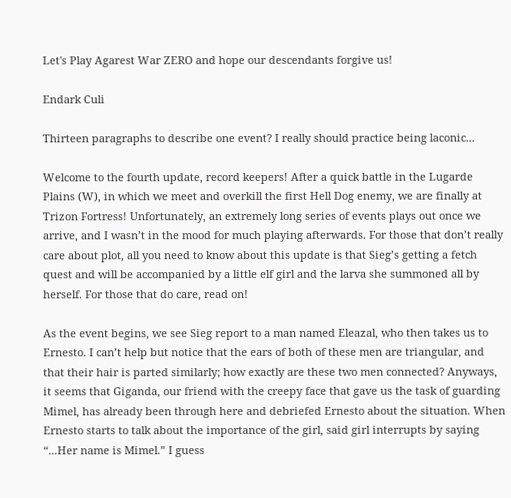Let's Play Agarest War ZERO and hope our descendants forgive us!

Endark Culi

Thirteen paragraphs to describe one event? I really should practice being laconic...

Welcome to the fourth update, record keepers! After a quick battle in the Lugarde Plains (W), in which we meet and overkill the first Hell Dog enemy, we are finally at Trizon Fortress! Unfortunately, an extremely long series of events plays out once we arrive, and I wasn’t in the mood for much playing afterwards. For those that don’t really care about plot, all you need to know about this update is that Sieg’s getting a fetch quest and will be accompanied by a little elf girl and the larva she summoned all by herself. For those that do care, read on!

As the event begins, we see Sieg report to a man named Eleazal, who then takes us to Ernesto. I can’t help but notice that the ears of both of these men are triangular, and that their hair is parted similarly; how exactly are these two men connected? Anyways, it seems that Giganda, our friend with the creepy face that gave us the task of guarding Mimel, has already been through here and debriefed Ernesto about the situation. When Ernesto starts to talk about the importance of the girl, said girl interrupts by saying “...Her name is Mimel.” I guess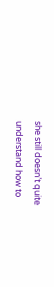she still doesn’t quite understand how to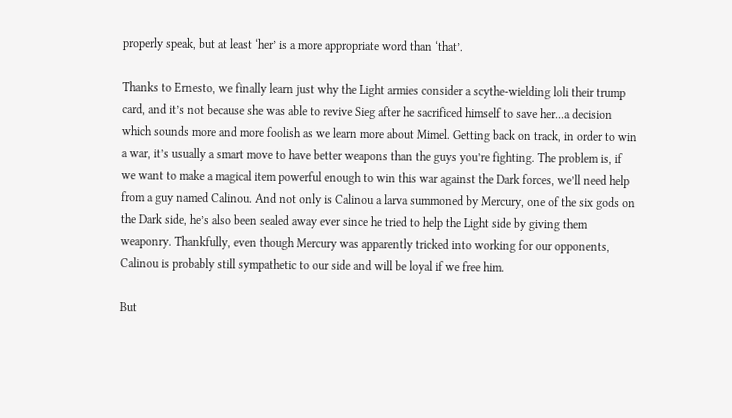properly speak, but at least ‘her’ is a more appropriate word than ‘that’.

Thanks to Ernesto, we finally learn just why the Light armies consider a scythe-wielding loli their trump card, and it’s not because she was able to revive Sieg after he sacrificed himself to save her...a decision which sounds more and more foolish as we learn more about Mimel. Getting back on track, in order to win a war, it’s usually a smart move to have better weapons than the guys you’re fighting. The problem is, if we want to make a magical item powerful enough to win this war against the Dark forces, we’ll need help from a guy named Calinou. And not only is Calinou a larva summoned by Mercury, one of the six gods on the Dark side, he’s also been sealed away ever since he tried to help the Light side by giving them weaponry. Thankfully, even though Mercury was apparently tricked into working for our opponents, Calinou is probably still sympathetic to our side and will be loyal if we free him.

But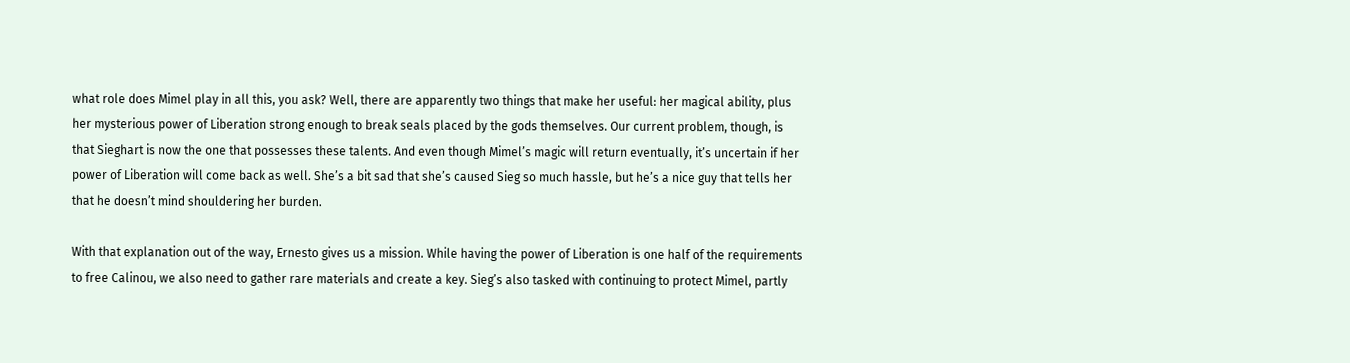what role does Mimel play in all this, you ask? Well, there are apparently two things that make her useful: her magical ability, plus her mysterious power of Liberation strong enough to break seals placed by the gods themselves. Our current problem, though, is that Sieghart is now the one that possesses these talents. And even though Mimel’s magic will return eventually, it’s uncertain if her power of Liberation will come back as well. She’s a bit sad that she’s caused Sieg so much hassle, but he’s a nice guy that tells her that he doesn’t mind shouldering her burden.

With that explanation out of the way, Ernesto gives us a mission. While having the power of Liberation is one half of the requirements to free Calinou, we also need to gather rare materials and create a key. Sieg’s also tasked with continuing to protect Mimel, partly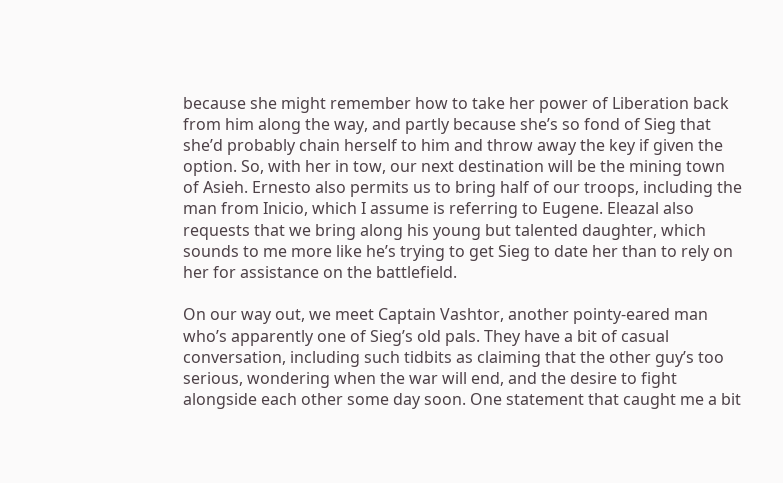because she might remember how to take her power of Liberation back from him along the way, and partly because she’s so fond of Sieg that she’d probably chain herself to him and throw away the key if given the option. So, with her in tow, our next destination will be the mining town of Asieh. Ernesto also permits us to bring half of our troops, including the man from Inicio, which I assume is referring to Eugene. Eleazal also requests that we bring along his young but talented daughter, which sounds to me more like he’s trying to get Sieg to date her than to rely on her for assistance on the battlefield.

On our way out, we meet Captain Vashtor, another pointy-eared man who’s apparently one of Sieg’s old pals. They have a bit of casual conversation, including such tidbits as claiming that the other guy’s too serious, wondering when the war will end, and the desire to fight alongside each other some day soon. One statement that caught me a bit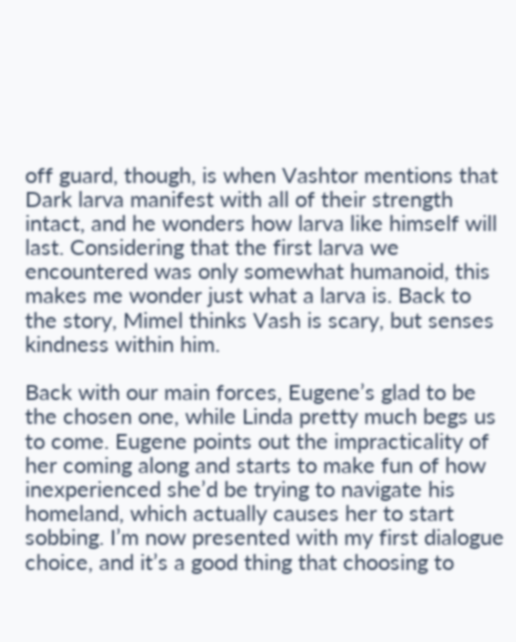off guard, though, is when Vashtor mentions that Dark larva manifest with all of their strength intact, and he wonders how larva like himself will last. Considering that the first larva we encountered was only somewhat humanoid, this makes me wonder just what a larva is. Back to the story, Mimel thinks Vash is scary, but senses kindness within him.

Back with our main forces, Eugene’s glad to be the chosen one, while Linda pretty much begs us to come. Eugene points out the impracticality of her coming along and starts to make fun of how inexperienced she’d be trying to navigate his homeland, which actually causes her to start sobbing. I’m now presented with my first dialogue choice, and it’s a good thing that choosing to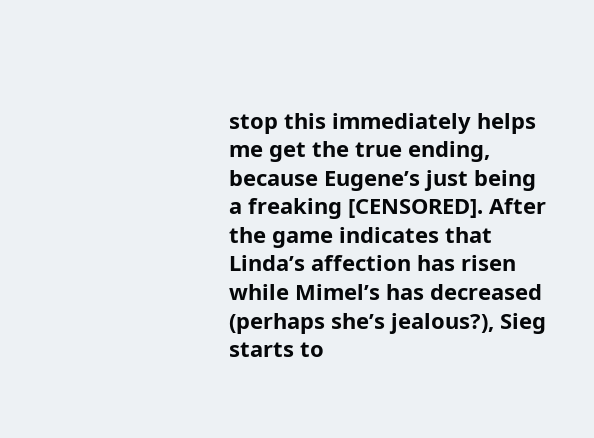stop this immediately helps me get the true ending, because Eugene’s just being a freaking [CENSORED]. After the game indicates that Linda’s affection has risen while Mimel’s has decreased (perhaps she’s jealous?), Sieg starts to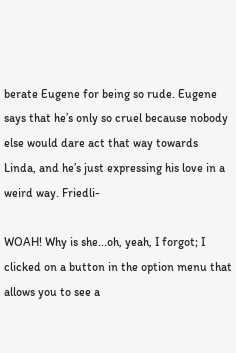berate Eugene for being so rude. Eugene says that he’s only so cruel because nobody else would dare act that way towards Linda, and he’s just expressing his love in a weird way. Friedli-

WOAH! Why is she...oh, yeah, I forgot; I clicked on a button in the option menu that allows you to see a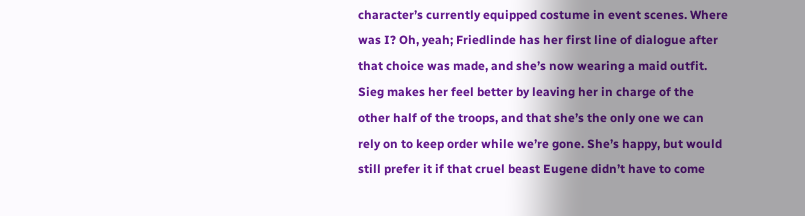character’s currently equipped costume in event scenes. Where was I? Oh, yeah; Friedlinde has her first line of dialogue after that choice was made, and she’s now wearing a maid outfit. Sieg makes her feel better by leaving her in charge of the other half of the troops, and that she’s the only one we can rely on to keep order while we’re gone. She’s happy, but would still prefer it if that cruel beast Eugene didn’t have to come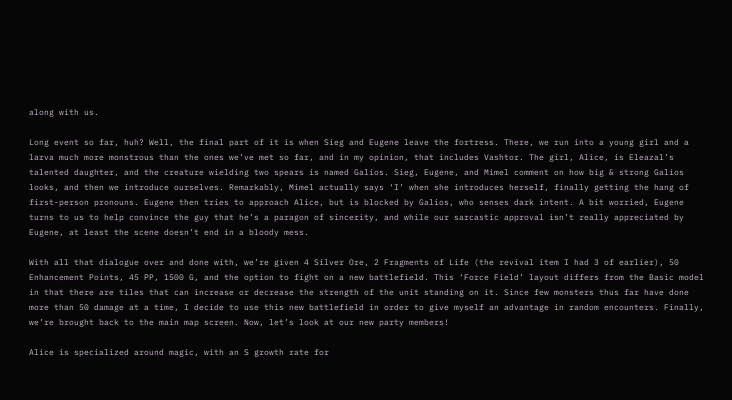along with us.

Long event so far, huh? Well, the final part of it is when Sieg and Eugene leave the fortress. There, we run into a young girl and a larva much more monstrous than the ones we’ve met so far, and in my opinion, that includes Vashtor. The girl, Alice, is Eleazal’s talented daughter, and the creature wielding two spears is named Galios. Sieg, Eugene, and Mimel comment on how big & strong Galios looks, and then we introduce ourselves. Remarkably, Mimel actually says ‘I’ when she introduces herself, finally getting the hang of first-person pronouns. Eugene then tries to approach Alice, but is blocked by Galios, who senses dark intent. A bit worried, Eugene turns to us to help convince the guy that he’s a paragon of sincerity, and while our sarcastic approval isn’t really appreciated by Eugene, at least the scene doesn’t end in a bloody mess.

With all that dialogue over and done with, we’re given 4 Silver Ore, 2 Fragments of Life (the revival item I had 3 of earlier), 50 Enhancement Points, 45 PP, 1500 G, and the option to fight on a new battlefield. This ‘Force Field’ layout differs from the Basic model in that there are tiles that can increase or decrease the strength of the unit standing on it. Since few monsters thus far have done more than 50 damage at a time, I decide to use this new battlefield in order to give myself an advantage in random encounters. Finally, we’re brought back to the main map screen. Now, let’s look at our new party members!

Alice is specialized around magic, with an S growth rate for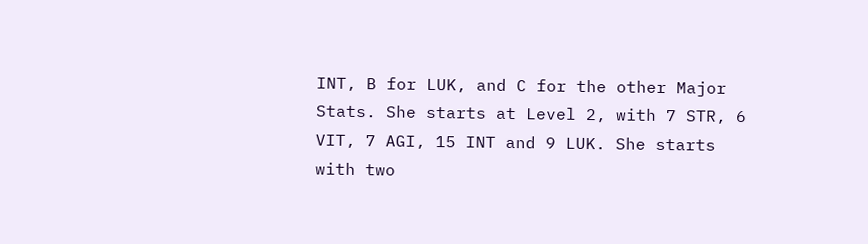INT, B for LUK, and C for the other Major Stats. She starts at Level 2, with 7 STR, 6 VIT, 7 AGI, 15 INT and 9 LUK. She starts with two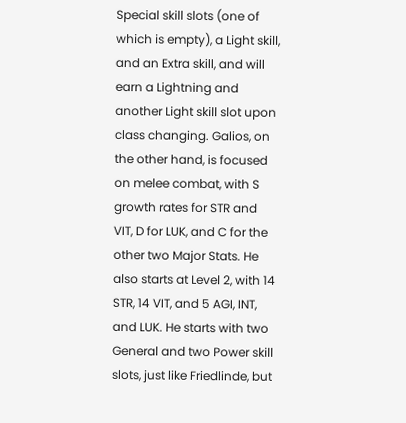Special skill slots (one of which is empty), a Light skill, and an Extra skill, and will earn a Lightning and another Light skill slot upon class changing. Galios, on the other hand, is focused on melee combat, with S growth rates for STR and VIT, D for LUK, and C for the other two Major Stats. He also starts at Level 2, with 14 STR, 14 VIT, and 5 AGI, INT, and LUK. He starts with two General and two Power skill slots, just like Friedlinde, but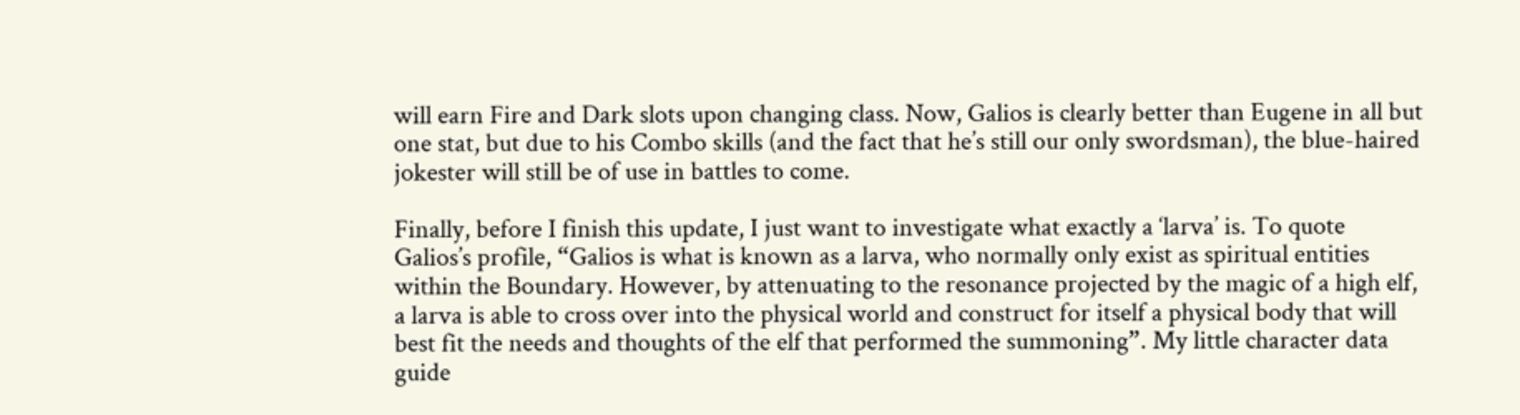will earn Fire and Dark slots upon changing class. Now, Galios is clearly better than Eugene in all but one stat, but due to his Combo skills (and the fact that he’s still our only swordsman), the blue-haired jokester will still be of use in battles to come.

Finally, before I finish this update, I just want to investigate what exactly a ‘larva’ is. To quote Galios’s profile, “Galios is what is known as a larva, who normally only exist as spiritual entities within the Boundary. However, by attenuating to the resonance projected by the magic of a high elf, a larva is able to cross over into the physical world and construct for itself a physical body that will best fit the needs and thoughts of the elf that performed the summoning”. My little character data guide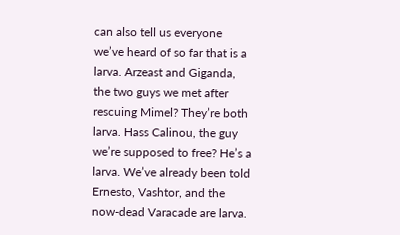can also tell us everyone we’ve heard of so far that is a larva. Arzeast and Giganda, the two guys we met after rescuing Mimel? They’re both larva. Hass Calinou, the guy we’re supposed to free? He’s a larva. We’ve already been told Ernesto, Vashtor, and the now-dead Varacade are larva.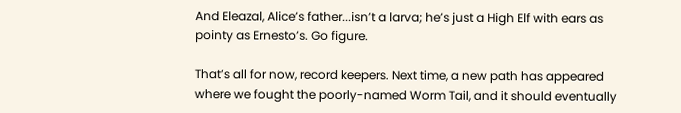And Eleazal, Alice’s father...isn’t a larva; he’s just a High Elf with ears as pointy as Ernesto’s. Go figure.

That’s all for now, record keepers. Next time, a new path has appeared where we fought the poorly-named Worm Tail, and it should eventually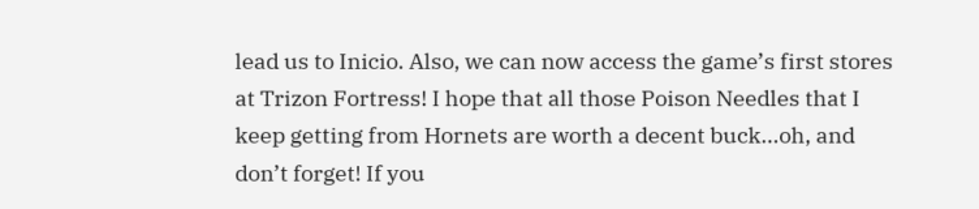lead us to Inicio. Also, we can now access the game’s first stores at Trizon Fortress! I hope that all those Poison Needles that I keep getting from Hornets are worth a decent buck...oh, and don’t forget! If you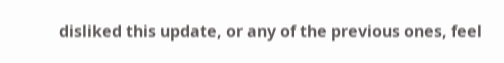disliked this update, or any of the previous ones, feel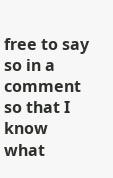free to say so in a comment so that I know what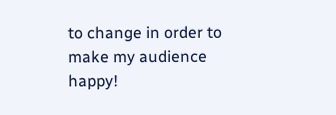to change in order to make my audience happy!